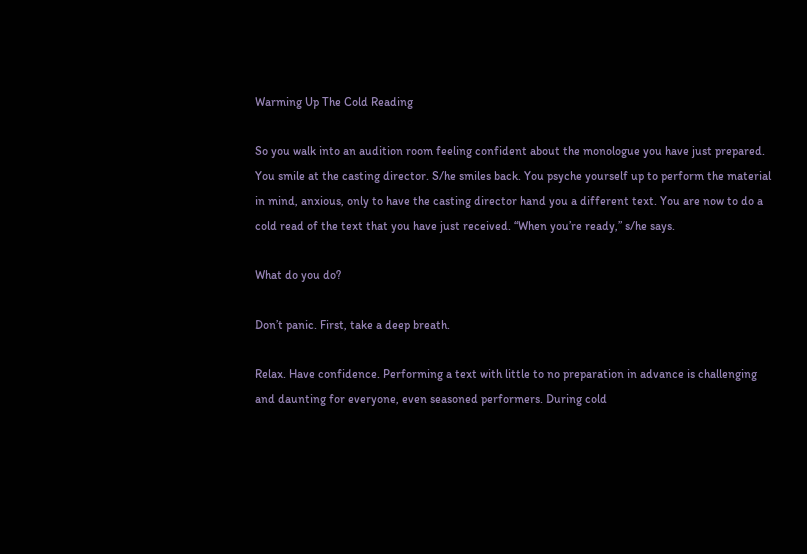Warming Up The Cold Reading

So you walk into an audition room feeling confident about the monologue you have just prepared. You smile at the casting director. S/he smiles back. You psyche yourself up to perform the material in mind, anxious, only to have the casting director hand you a different text. You are now to do a cold read of the text that you have just received. “When you’re ready,” s/he says.

What do you do?

Don’t panic. First, take a deep breath.

Relax. Have confidence. Performing a text with little to no preparation in advance is challenging and daunting for everyone, even seasoned performers. During cold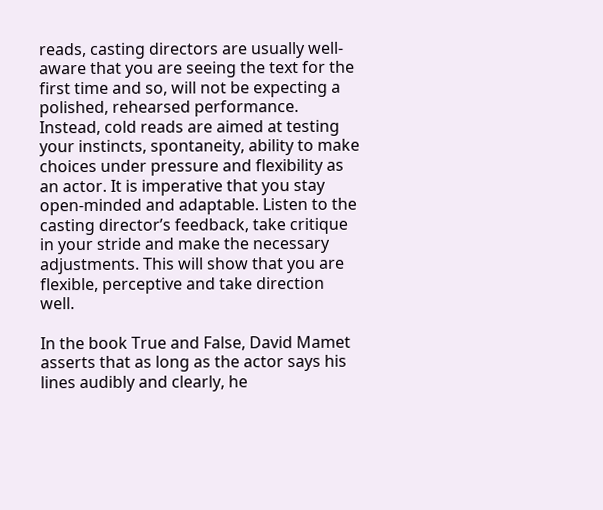reads, casting directors are usually well-aware that you are seeing the text for the first time and so, will not be expecting a polished, rehearsed performance. Instead, cold reads are aimed at testing your instincts, spontaneity, ability to make choices under pressure and flexibility as an actor. It is imperative that you stay open-minded and adaptable. Listen to the casting director’s feedback, take critique in your stride and make the necessary adjustments. This will show that you are flexible, perceptive and take direction well.

In the book True and False, David Mamet asserts that as long as the actor says his lines audibly and clearly, he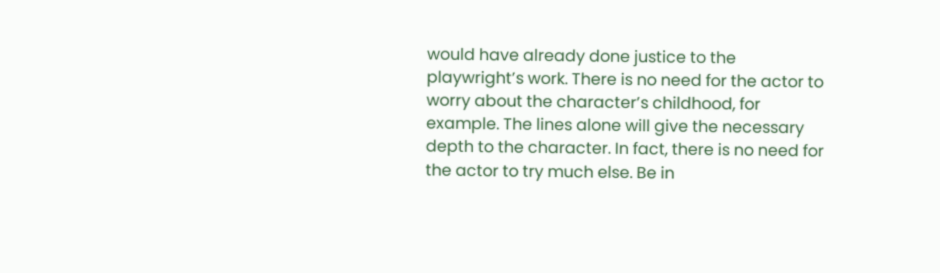would have already done justice to the playwright’s work. There is no need for the actor to worry about the character’s childhood, for example. The lines alone will give the necessary depth to the character. In fact, there is no need for the actor to try much else. Be in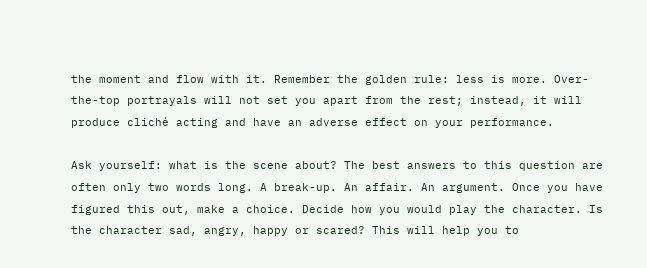the moment and flow with it. Remember the golden rule: less is more. Over-the-top portrayals will not set you apart from the rest; instead, it will produce cliché acting and have an adverse effect on your performance.

Ask yourself: what is the scene about? The best answers to this question are often only two words long. A break-up. An affair. An argument. Once you have figured this out, make a choice. Decide how you would play the character. Is the character sad, angry, happy or scared? This will help you to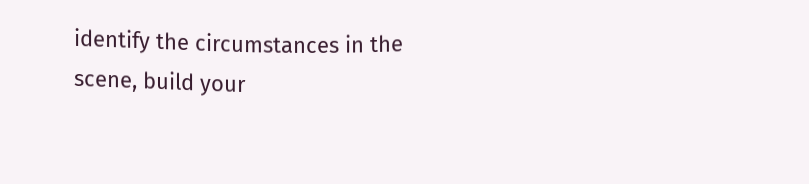identify the circumstances in the scene, build your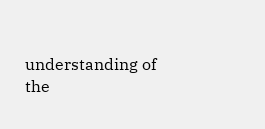understanding of the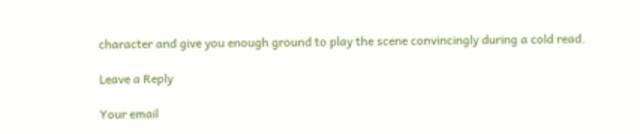character and give you enough ground to play the scene convincingly during a cold read.

Leave a Reply

Your email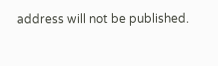address will not be published.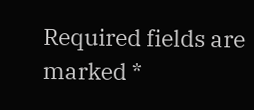Required fields are marked *